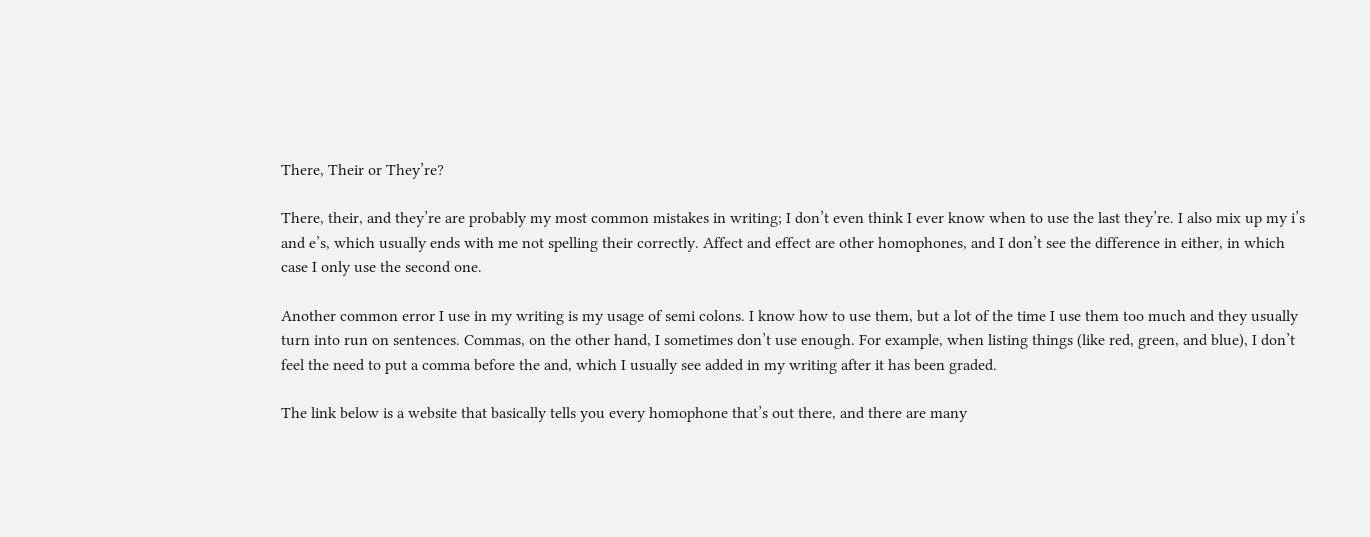There, Their or They’re?

There, their, and they’re are probably my most common mistakes in writing; I don’t even think I ever know when to use the last they’re. I also mix up my i’s and e’s, which usually ends with me not spelling their correctly. Affect and effect are other homophones, and I don’t see the difference in either, in which case I only use the second one.

Another common error I use in my writing is my usage of semi colons. I know how to use them, but a lot of the time I use them too much and they usually turn into run on sentences. Commas, on the other hand, I sometimes don’t use enough. For example, when listing things (like red, green, and blue), I don’t feel the need to put a comma before the and, which I usually see added in my writing after it has been graded.

The link below is a website that basically tells you every homophone that’s out there, and there are many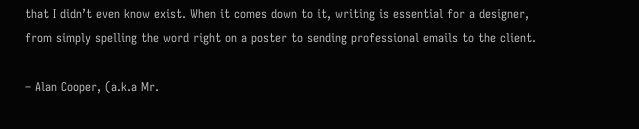that I didn’t even know exist. When it comes down to it, writing is essential for a designer, from simply spelling the word right on a poster to sending professional emails to the client.

– Alan Cooper, (a.k.a Mr.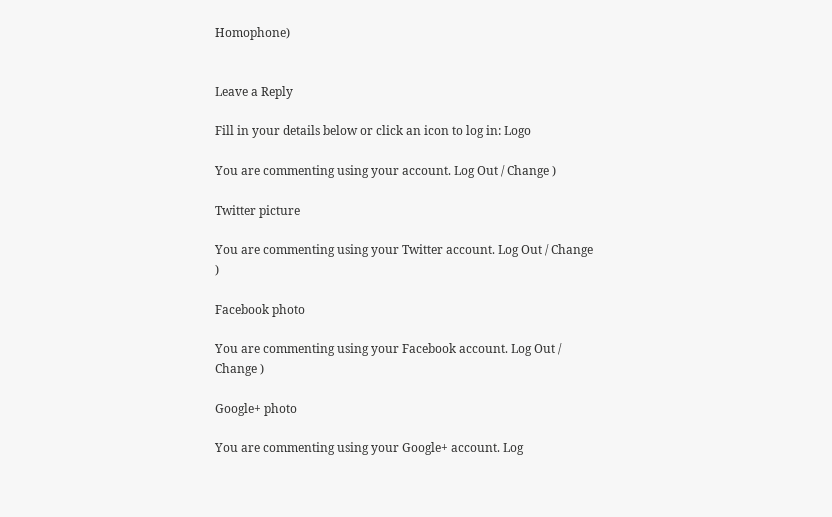Homophone)


Leave a Reply

Fill in your details below or click an icon to log in: Logo

You are commenting using your account. Log Out / Change )

Twitter picture

You are commenting using your Twitter account. Log Out / Change )

Facebook photo

You are commenting using your Facebook account. Log Out / Change )

Google+ photo

You are commenting using your Google+ account. Log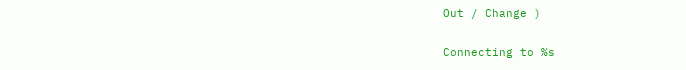Out / Change )

Connecting to %s